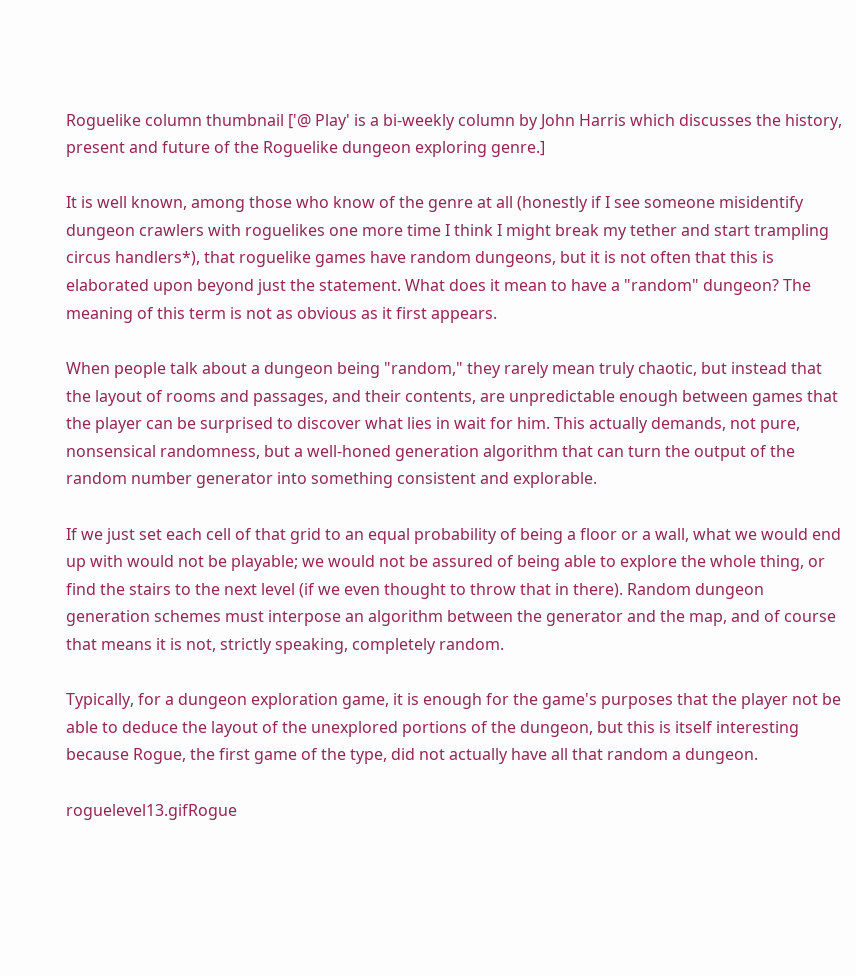Roguelike column thumbnail ['@ Play' is a bi-weekly column by John Harris which discusses the history, present and future of the Roguelike dungeon exploring genre.]

It is well known, among those who know of the genre at all (honestly if I see someone misidentify dungeon crawlers with roguelikes one more time I think I might break my tether and start trampling circus handlers*), that roguelike games have random dungeons, but it is not often that this is elaborated upon beyond just the statement. What does it mean to have a "random" dungeon? The meaning of this term is not as obvious as it first appears.

When people talk about a dungeon being "random," they rarely mean truly chaotic, but instead that the layout of rooms and passages, and their contents, are unpredictable enough between games that the player can be surprised to discover what lies in wait for him. This actually demands, not pure, nonsensical randomness, but a well-honed generation algorithm that can turn the output of the random number generator into something consistent and explorable.

If we just set each cell of that grid to an equal probability of being a floor or a wall, what we would end up with would not be playable; we would not be assured of being able to explore the whole thing, or find the stairs to the next level (if we even thought to throw that in there). Random dungeon generation schemes must interpose an algorithm between the generator and the map, and of course that means it is not, strictly speaking, completely random.

Typically, for a dungeon exploration game, it is enough for the game's purposes that the player not be able to deduce the layout of the unexplored portions of the dungeon, but this is itself interesting because Rogue, the first game of the type, did not actually have all that random a dungeon.

roguelevel13.gifRogue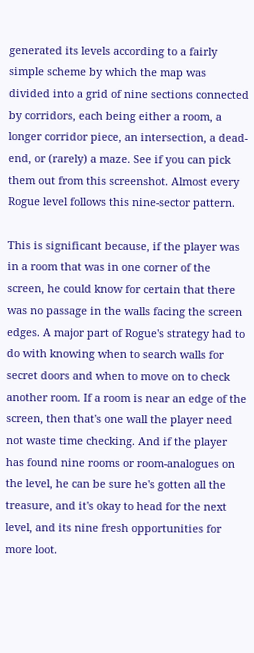generated its levels according to a fairly simple scheme by which the map was divided into a grid of nine sections connected by corridors, each being either a room, a longer corridor piece, an intersection, a dead-end, or (rarely) a maze. See if you can pick them out from this screenshot. Almost every Rogue level follows this nine-sector pattern.

This is significant because, if the player was in a room that was in one corner of the screen, he could know for certain that there was no passage in the walls facing the screen edges. A major part of Rogue's strategy had to do with knowing when to search walls for secret doors and when to move on to check another room. If a room is near an edge of the screen, then that's one wall the player need not waste time checking. And if the player has found nine rooms or room-analogues on the level, he can be sure he's gotten all the treasure, and it's okay to head for the next level, and its nine fresh opportunities for more loot.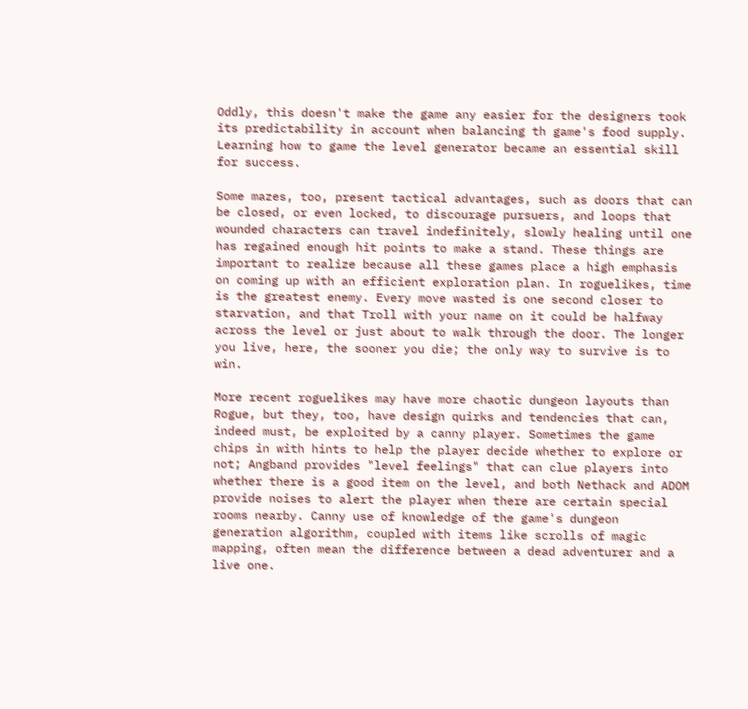Oddly, this doesn't make the game any easier for the designers took its predictability in account when balancing th game's food supply. Learning how to game the level generator became an essential skill for success.

Some mazes, too, present tactical advantages, such as doors that can be closed, or even locked, to discourage pursuers, and loops that wounded characters can travel indefinitely, slowly healing until one has regained enough hit points to make a stand. These things are important to realize because all these games place a high emphasis on coming up with an efficient exploration plan. In roguelikes, time is the greatest enemy. Every move wasted is one second closer to starvation, and that Troll with your name on it could be halfway across the level or just about to walk through the door. The longer you live, here, the sooner you die; the only way to survive is to win.

More recent roguelikes may have more chaotic dungeon layouts than Rogue, but they, too, have design quirks and tendencies that can, indeed must, be exploited by a canny player. Sometimes the game chips in with hints to help the player decide whether to explore or not; Angband provides "level feelings" that can clue players into whether there is a good item on the level, and both Nethack and ADOM provide noises to alert the player when there are certain special rooms nearby. Canny use of knowledge of the game's dungeon generation algorithm, coupled with items like scrolls of magic mapping, often mean the difference between a dead adventurer and a live one.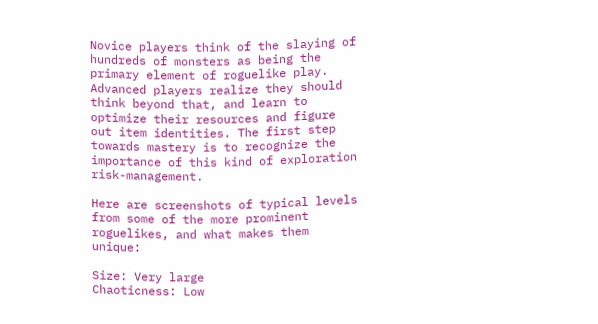Novice players think of the slaying of hundreds of monsters as being the primary element of roguelike play. Advanced players realize they should think beyond that, and learn to optimize their resources and figure out item identities. The first step towards mastery is to recognize the importance of this kind of exploration risk-management.

Here are screenshots of typical levels from some of the more prominent roguelikes, and what makes them unique:

Size: Very large
Chaoticness: Low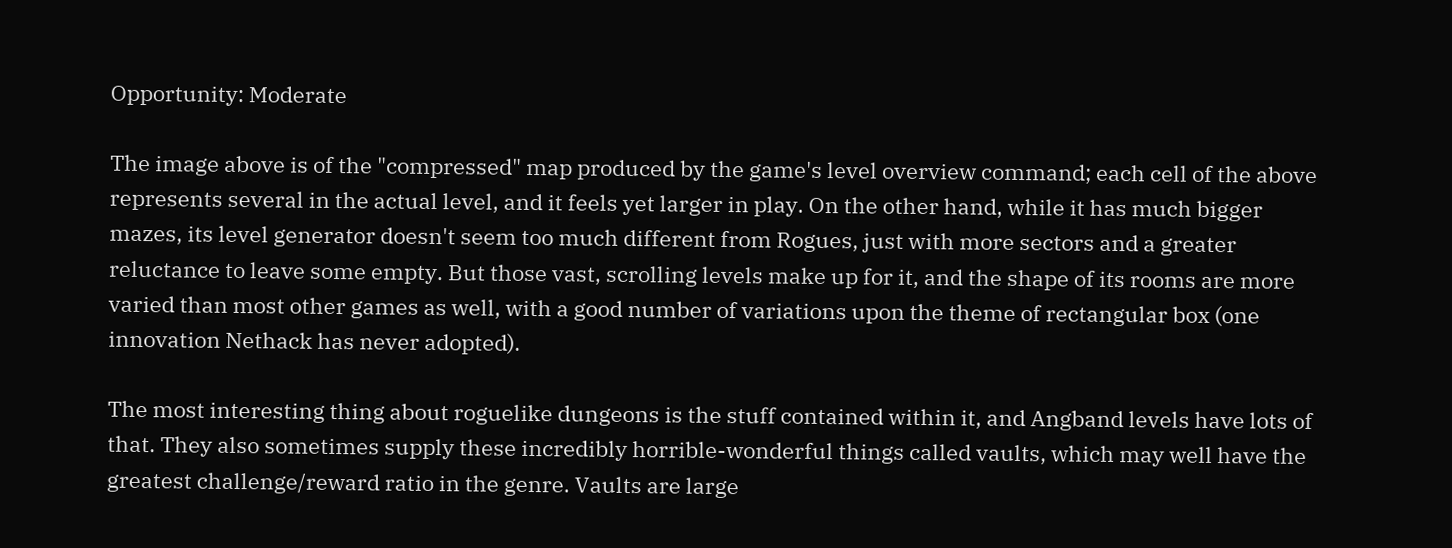Opportunity: Moderate

The image above is of the "compressed" map produced by the game's level overview command; each cell of the above represents several in the actual level, and it feels yet larger in play. On the other hand, while it has much bigger mazes, its level generator doesn't seem too much different from Rogues, just with more sectors and a greater reluctance to leave some empty. But those vast, scrolling levels make up for it, and the shape of its rooms are more varied than most other games as well, with a good number of variations upon the theme of rectangular box (one innovation Nethack has never adopted).

The most interesting thing about roguelike dungeons is the stuff contained within it, and Angband levels have lots of that. They also sometimes supply these incredibly horrible-wonderful things called vaults, which may well have the greatest challenge/reward ratio in the genre. Vaults are large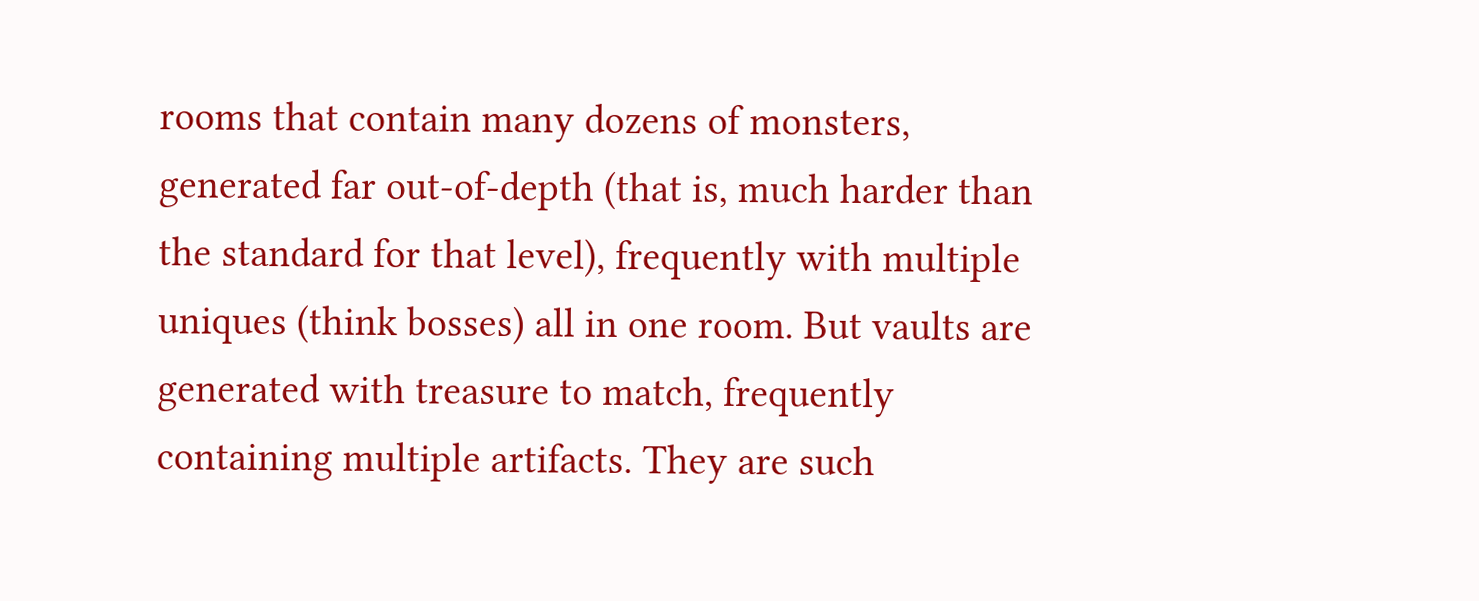rooms that contain many dozens of monsters, generated far out-of-depth (that is, much harder than the standard for that level), frequently with multiple uniques (think bosses) all in one room. But vaults are generated with treasure to match, frequently containing multiple artifacts. They are such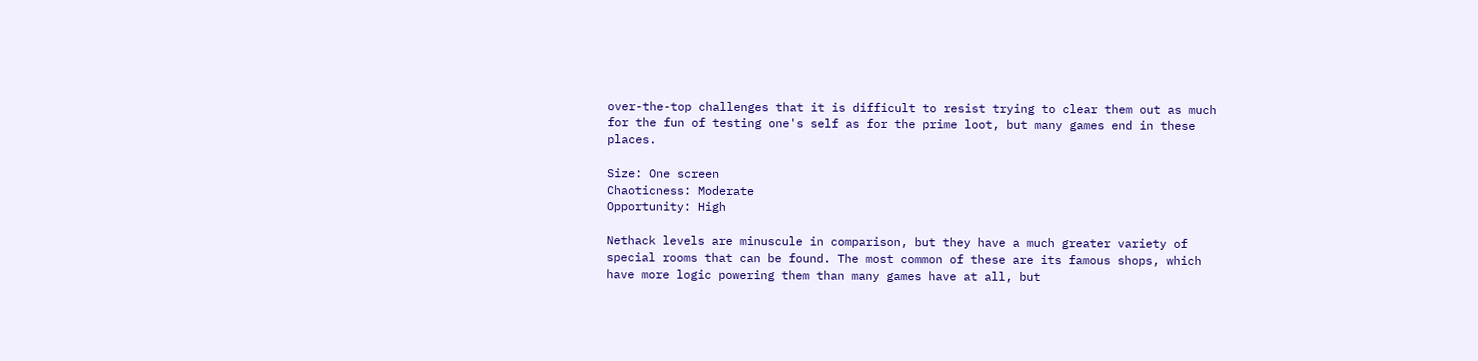over-the-top challenges that it is difficult to resist trying to clear them out as much for the fun of testing one's self as for the prime loot, but many games end in these places.

Size: One screen
Chaoticness: Moderate
Opportunity: High

Nethack levels are minuscule in comparison, but they have a much greater variety of special rooms that can be found. The most common of these are its famous shops, which have more logic powering them than many games have at all, but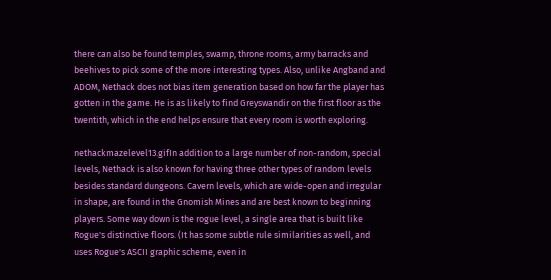there can also be found temples, swamp, throne rooms, army barracks and beehives to pick some of the more interesting types. Also, unlike Angband and ADOM, Nethack does not bias item generation based on how far the player has gotten in the game. He is as likely to find Greyswandir on the first floor as the twentith, which in the end helps ensure that every room is worth exploring.

nethackmazelevel13.gifIn addition to a large number of non-random, special levels, Nethack is also known for having three other types of random levels besides standard dungeons. Cavern levels, which are wide-open and irregular in shape, are found in the Gnomish Mines and are best known to beginning players. Some way down is the rogue level, a single area that is built like Rogue's distinctive floors. (It has some subtle rule similarities as well, and uses Rogue's ASCII graphic scheme, even in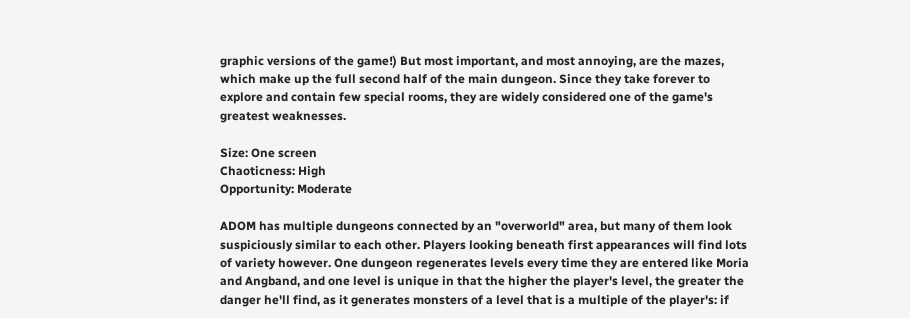graphic versions of the game!) But most important, and most annoying, are the mazes, which make up the full second half of the main dungeon. Since they take forever to explore and contain few special rooms, they are widely considered one of the game's greatest weaknesses.

Size: One screen
Chaoticness: High
Opportunity: Moderate

ADOM has multiple dungeons connected by an "overworld" area, but many of them look suspiciously similar to each other. Players looking beneath first appearances will find lots of variety however. One dungeon regenerates levels every time they are entered like Moria and Angband, and one level is unique in that the higher the player's level, the greater the danger he'll find, as it generates monsters of a level that is a multiple of the player's: if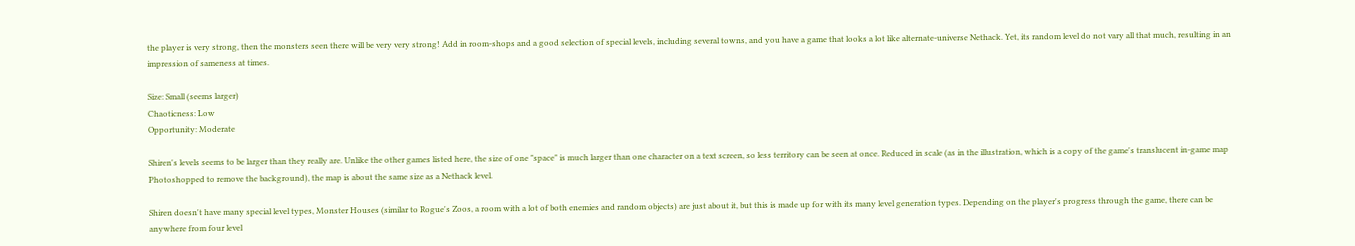the player is very strong, then the monsters seen there will be very very strong! Add in room-shops and a good selection of special levels, including several towns, and you have a game that looks a lot like alternate-universe Nethack. Yet, its random level do not vary all that much, resulting in an impression of sameness at times.

Size: Small (seems larger)
Chaoticness: Low
Opportunity: Moderate

Shiren's levels seems to be larger than they really are. Unlike the other games listed here, the size of one "space" is much larger than one character on a text screen, so less territory can be seen at once. Reduced in scale (as in the illustration, which is a copy of the game's translucent in-game map Photoshopped to remove the background), the map is about the same size as a Nethack level.

Shiren doesn't have many special level types, Monster Houses (similar to Rogue's Zoos, a room with a lot of both enemies and random objects) are just about it, but this is made up for with its many level generation types. Depending on the player's progress through the game, there can be anywhere from four level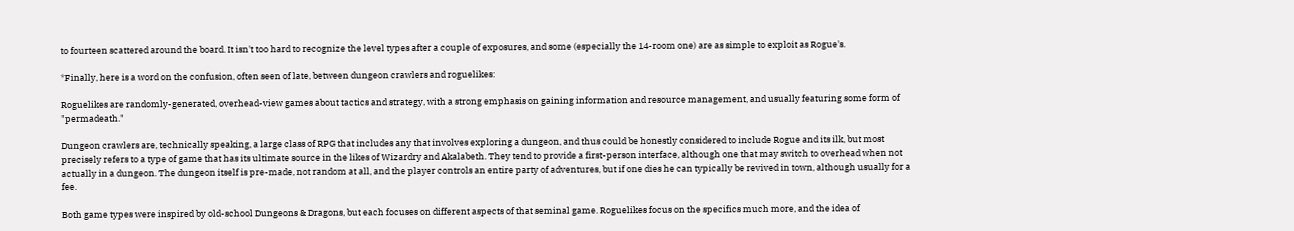to fourteen scattered around the board. It isn't too hard to recognize the level types after a couple of exposures, and some (especially the 14-room one) are as simple to exploit as Rogue's.

*Finally, here is a word on the confusion, often seen of late, between dungeon crawlers and roguelikes:

Roguelikes are randomly-generated, overhead-view games about tactics and strategy, with a strong emphasis on gaining information and resource management, and usually featuring some form of "permadeath."

Dungeon crawlers are, technically speaking, a large class of RPG that includes any that involves exploring a dungeon, and thus could be honestly considered to include Rogue and its ilk, but most precisely refers to a type of game that has its ultimate source in the likes of Wizardry and Akalabeth. They tend to provide a first-person interface, although one that may switch to overhead when not actually in a dungeon. The dungeon itself is pre-made, not random at all, and the player controls an entire party of adventures, but if one dies he can typically be revived in town, although usually for a fee.

Both game types were inspired by old-school Dungeons & Dragons, but each focuses on different aspects of that seminal game. Roguelikes focus on the specifics much more, and the idea of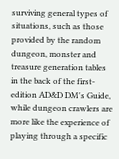surviving general types of situations, such as those provided by the random dungeon, monster and treasure generation tables in the back of the first-edition AD&D DM's Guide, while dungeon crawlers are more like the experience of playing through a specific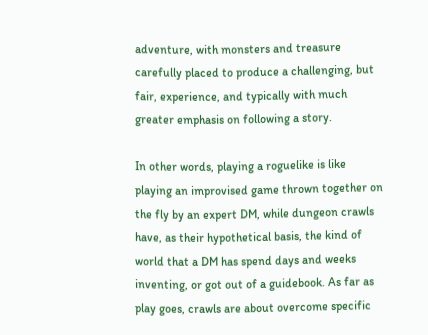adventure, with monsters and treasure carefully placed to produce a challenging, but fair, experience, and typically with much greater emphasis on following a story.

In other words, playing a roguelike is like playing an improvised game thrown together on the fly by an expert DM, while dungeon crawls have, as their hypothetical basis, the kind of world that a DM has spend days and weeks inventing, or got out of a guidebook. As far as play goes, crawls are about overcome specific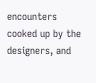encounters cooked up by the designers, and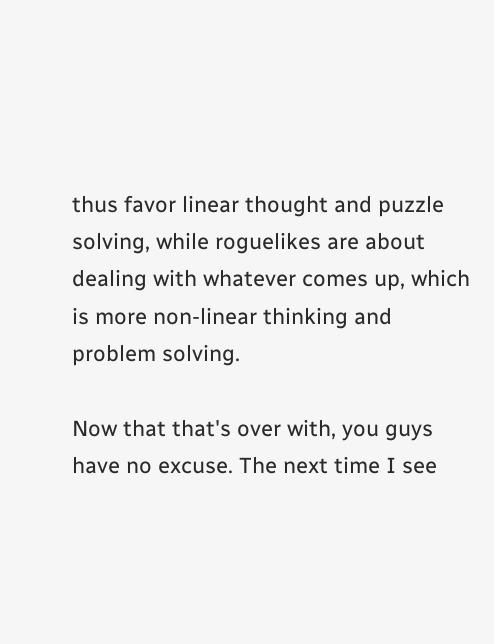thus favor linear thought and puzzle solving, while roguelikes are about dealing with whatever comes up, which is more non-linear thinking and problem solving.

Now that that's over with, you guys have no excuse. The next time I see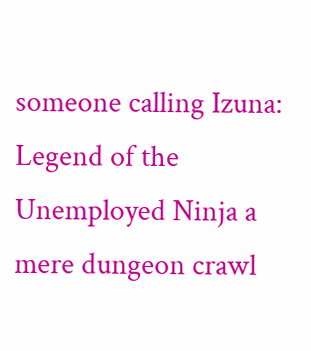someone calling Izuna: Legend of the Unemployed Ninja a mere dungeon crawl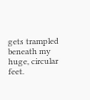gets trampled beneath my huge, circular feet.